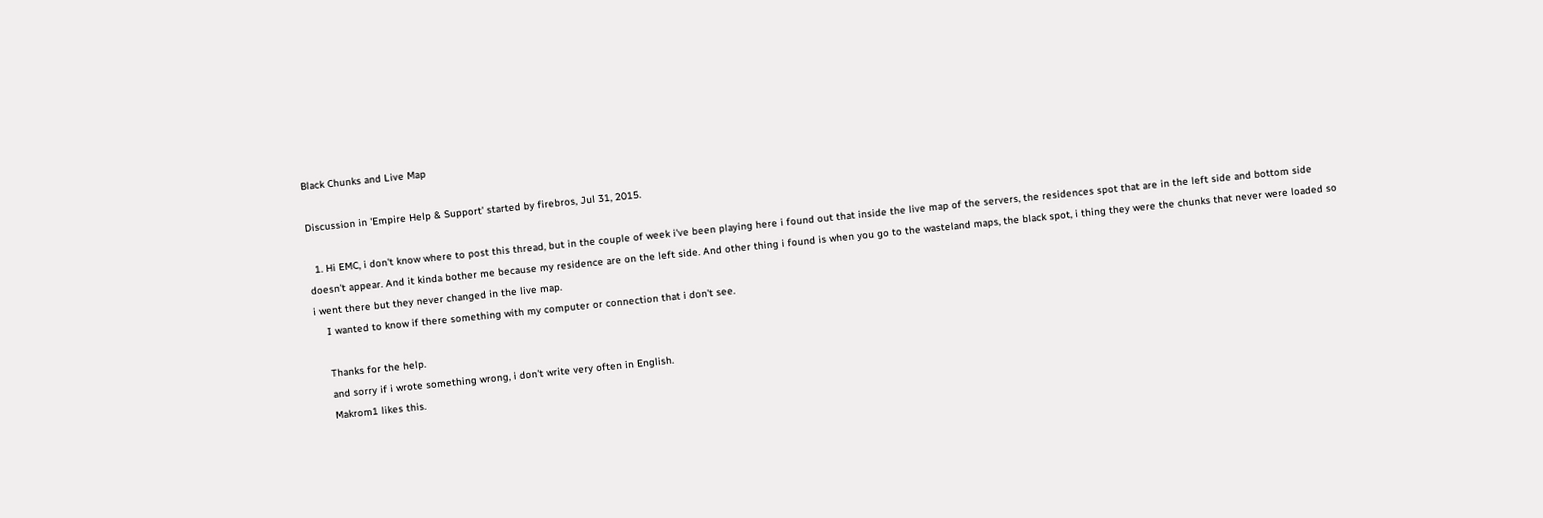Black Chunks and Live Map

Discussion in 'Empire Help & Support' started by firebros, Jul 31, 2015.

  1. Hi EMC, i don't know where to post this thread, but in the couple of week i've been playing here i found out that inside the live map of the servers, the residences spot that are in the left side and bottom side doesn't appear. And it kinda bother me because my residence are on the left side. And other thing i found is when you go to the wasteland maps, the black spot, i thing they were the chunks that never were loaded so i went there but they never changed in the live map.
    I wanted to know if there something with my computer or connection that i don't see.

    Thanks for the help.
    and sorry if i wrote something wrong, i don't write very often in English.
    Makrom1 likes this.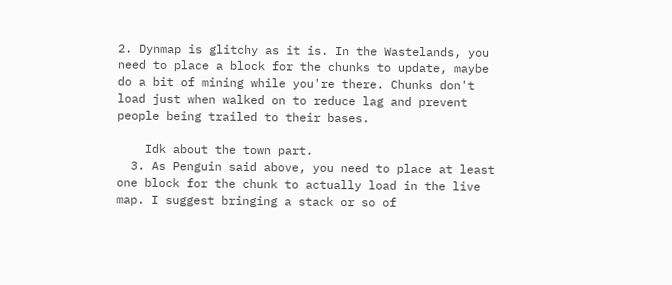2. Dynmap is glitchy as it is. In the Wastelands, you need to place a block for the chunks to update, maybe do a bit of mining while you're there. Chunks don't load just when walked on to reduce lag and prevent people being trailed to their bases.

    Idk about the town part.
  3. As Penguin said above, you need to place at least one block for the chunk to actually load in the live map. I suggest bringing a stack or so of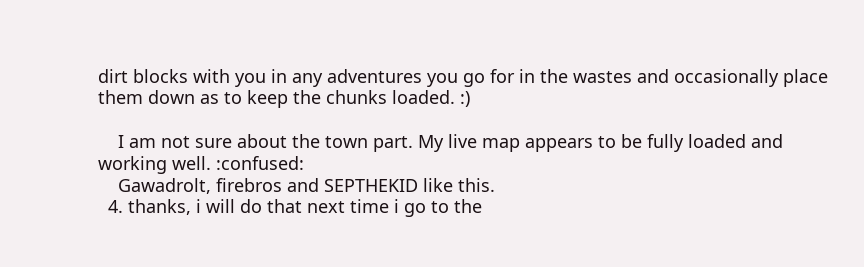dirt blocks with you in any adventures you go for in the wastes and occasionally place them down as to keep the chunks loaded. :)

    I am not sure about the town part. My live map appears to be fully loaded and working well. :confused:
    Gawadrolt, firebros and SEPTHEKID like this.
  4. thanks, i will do that next time i go to the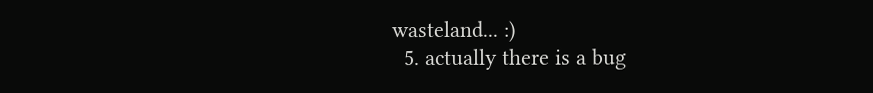wasteland... :)
  5. actually there is a bug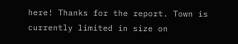here! Thanks for the report. Town is currently limited in size on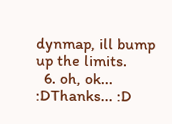dynmap, ill bump up the limits.
  6. oh, ok... :DThanks... :D